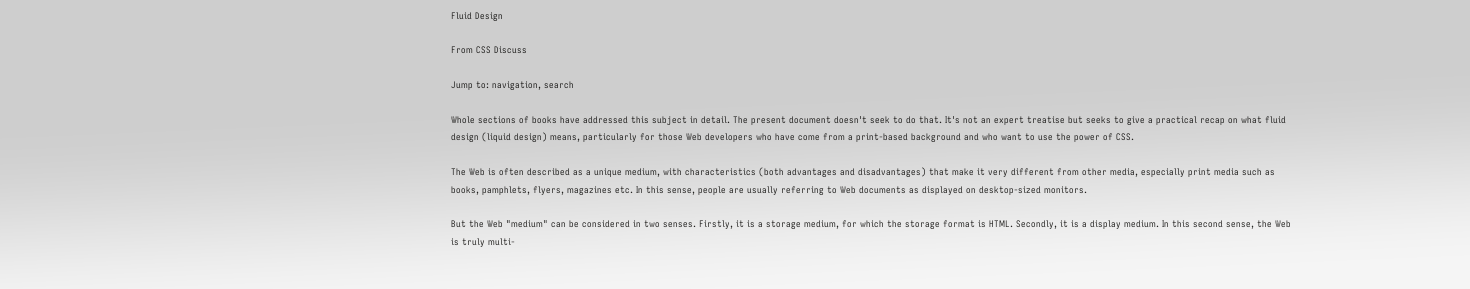Fluid Design

From CSS Discuss

Jump to: navigation, search

Whole sections of books have addressed this subject in detail. The present document doesn't seek to do that. It's not an expert treatise but seeks to give a practical recap on what fluid design (liquid design) means, particularly for those Web developers who have come from a print-based background and who want to use the power of CSS.

The Web is often described as a unique medium, with characteristics (both advantages and disadvantages) that make it very different from other media, especially print media such as books, pamphlets, flyers, magazines etc. In this sense, people are usually referring to Web documents as displayed on desktop-sized monitors.

But the Web "medium" can be considered in two senses. Firstly, it is a storage medium, for which the storage format is HTML. Secondly, it is a display medium. In this second sense, the Web is truly multi-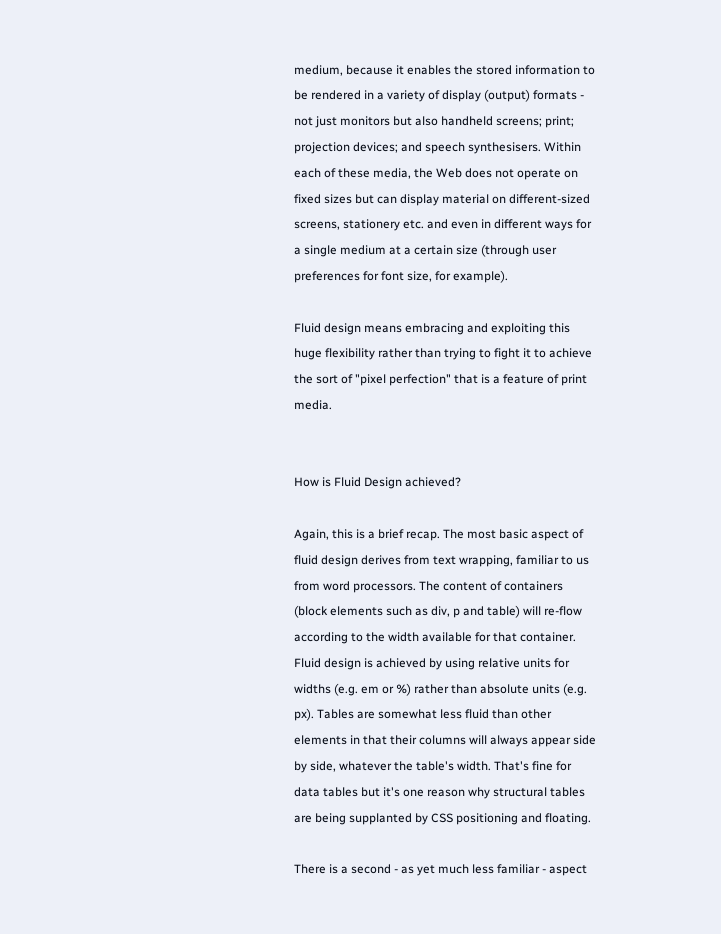medium, because it enables the stored information to be rendered in a variety of display (output) formats - not just monitors but also handheld screens; print; projection devices; and speech synthesisers. Within each of these media, the Web does not operate on fixed sizes but can display material on different-sized screens, stationery etc. and even in different ways for a single medium at a certain size (through user preferences for font size, for example).

Fluid design means embracing and exploiting this huge flexibility rather than trying to fight it to achieve the sort of "pixel perfection" that is a feature of print media.


How is Fluid Design achieved?

Again, this is a brief recap. The most basic aspect of fluid design derives from text wrapping, familiar to us from word processors. The content of containers (block elements such as div, p and table) will re-flow according to the width available for that container. Fluid design is achieved by using relative units for widths (e.g. em or %) rather than absolute units (e.g. px). Tables are somewhat less fluid than other elements in that their columns will always appear side by side, whatever the table's width. That's fine for data tables but it's one reason why structural tables are being supplanted by CSS positioning and floating.

There is a second - as yet much less familiar - aspect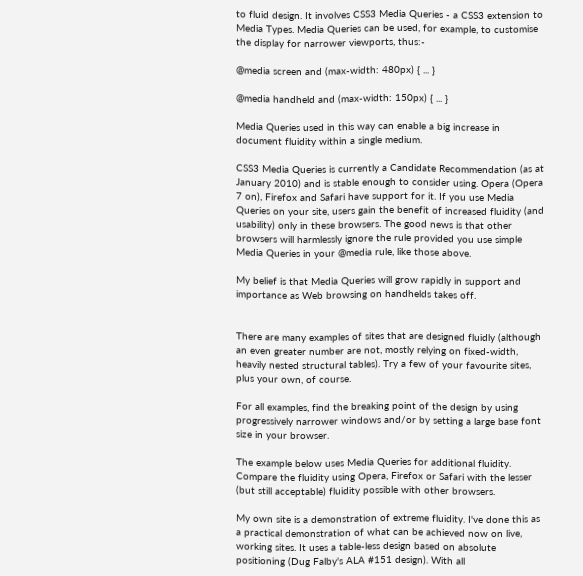to fluid design. It involves CSS3 Media Queries - a CSS3 extension to Media Types. Media Queries can be used, for example, to customise the display for narrower viewports, thus:-

@media screen and (max-width: 480px) { ... }

@media handheld and (max-width: 150px) { ... }

Media Queries used in this way can enable a big increase in document fluidity within a single medium.

CSS3 Media Queries is currently a Candidate Recommendation (as at January 2010) and is stable enough to consider using. Opera (Opera 7 on), Firefox and Safari have support for it. If you use Media Queries on your site, users gain the benefit of increased fluidity (and usability) only in these browsers. The good news is that other browsers will harmlessly ignore the rule provided you use simple Media Queries in your @media rule, like those above.

My belief is that Media Queries will grow rapidly in support and importance as Web browsing on handhelds takes off.


There are many examples of sites that are designed fluidly (although an even greater number are not, mostly relying on fixed-width, heavily nested structural tables). Try a few of your favourite sites, plus your own, of course.

For all examples, find the breaking point of the design by using progressively narrower windows and/or by setting a large base font size in your browser.

The example below uses Media Queries for additional fluidity. Compare the fluidity using Opera, Firefox or Safari with the lesser (but still acceptable) fluidity possible with other browsers.

My own site is a demonstration of extreme fluidity. I've done this as a practical demonstration of what can be achieved now on live, working sites. It uses a table-less design based on absolute positioning (Dug Falby's ALA #151 design). With all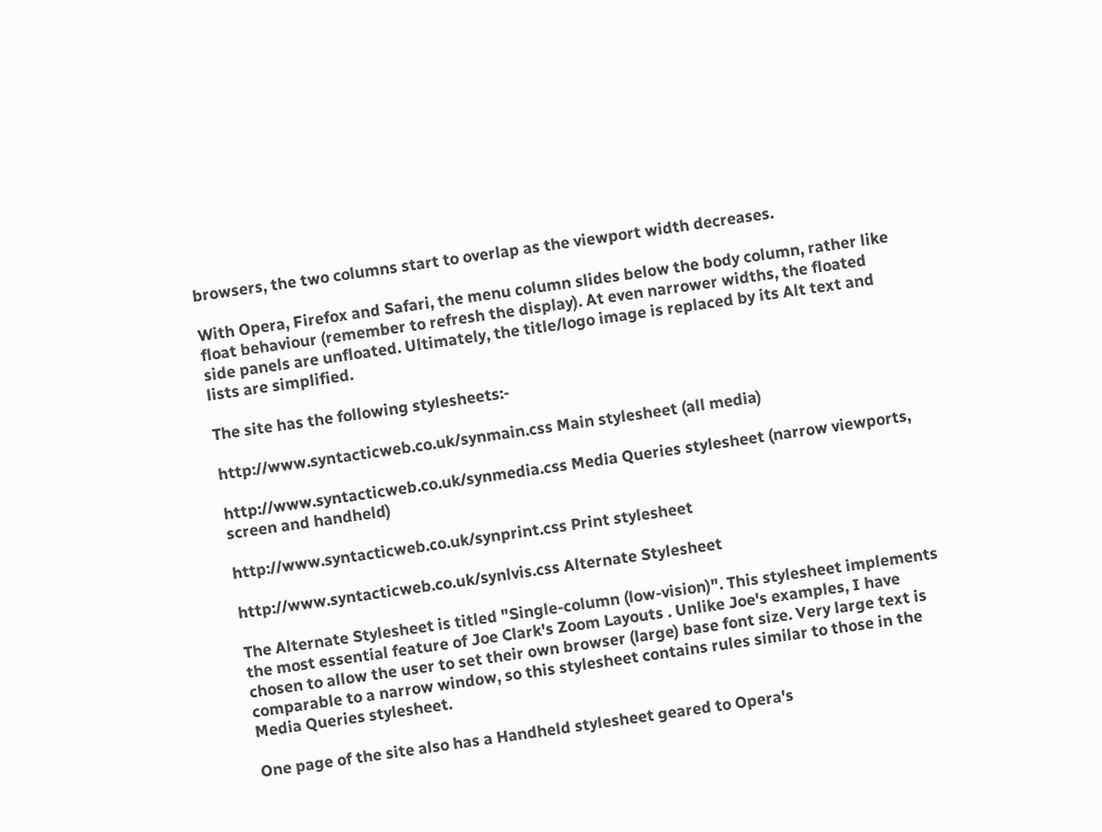browsers, the two columns start to overlap as the viewport width decreases.

With Opera, Firefox and Safari, the menu column slides below the body column, rather like float behaviour (remember to refresh the display). At even narrower widths, the floated side panels are unfloated. Ultimately, the title/logo image is replaced by its Alt text and lists are simplified.

The site has the following stylesheets:-

http://www.syntacticweb.co.uk/synmain.css Main stylesheet (all media)

http://www.syntacticweb.co.uk/synmedia.css Media Queries stylesheet (narrow viewports, screen and handheld)

http://www.syntacticweb.co.uk/synprint.css Print stylesheet

http://www.syntacticweb.co.uk/synlvis.css Alternate Stylesheet

The Alternate Stylesheet is titled "Single-column (low-vision)". This stylesheet implements the most essential feature of Joe Clark's Zoom Layouts . Unlike Joe's examples, I have chosen to allow the user to set their own browser (large) base font size. Very large text is comparable to a narrow window, so this stylesheet contains rules similar to those in the Media Queries stylesheet.

One page of the site also has a Handheld stylesheet geared to Opera's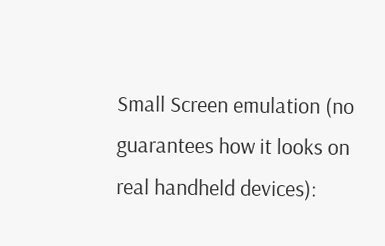Small Screen emulation (no guarantees how it looks on real handheld devices):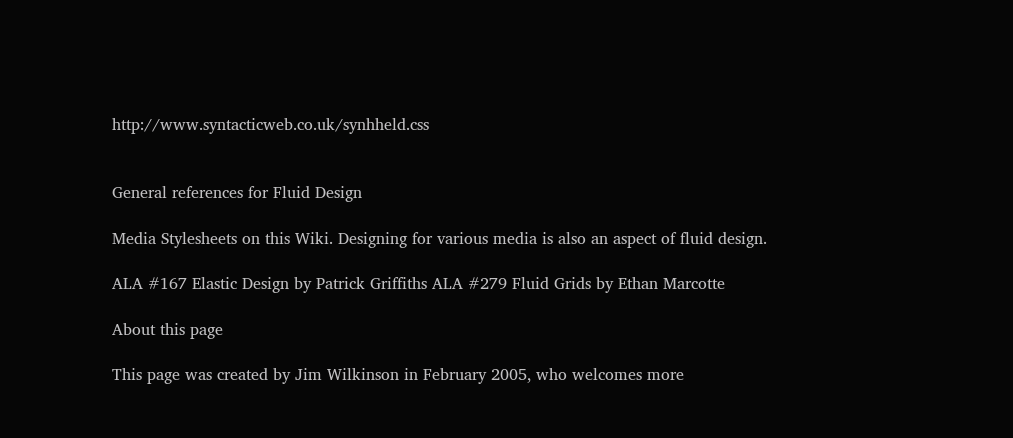http://www.syntacticweb.co.uk/synhheld.css


General references for Fluid Design

Media Stylesheets on this Wiki. Designing for various media is also an aspect of fluid design.

ALA #167 Elastic Design by Patrick Griffiths ALA #279 Fluid Grids by Ethan Marcotte

About this page

This page was created by Jim Wilkinson in February 2005, who welcomes more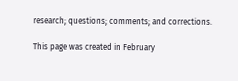research; questions; comments; and corrections.

This page was created in February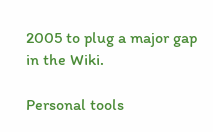2005 to plug a major gap in the Wiki.

Personal tools